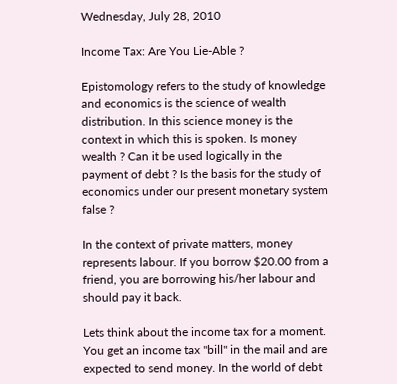Wednesday, July 28, 2010

Income Tax: Are You Lie-Able ?

Epistomology refers to the study of knowledge and economics is the science of wealth distribution. In this science money is the context in which this is spoken. Is money wealth ? Can it be used logically in the payment of debt ? Is the basis for the study of economics under our present monetary system false ?

In the context of private matters, money represents labour. If you borrow $20.00 from a friend, you are borrowing his/her labour and should pay it back.

Lets think about the income tax for a moment. You get an income tax "bill" in the mail and are expected to send money. In the world of debt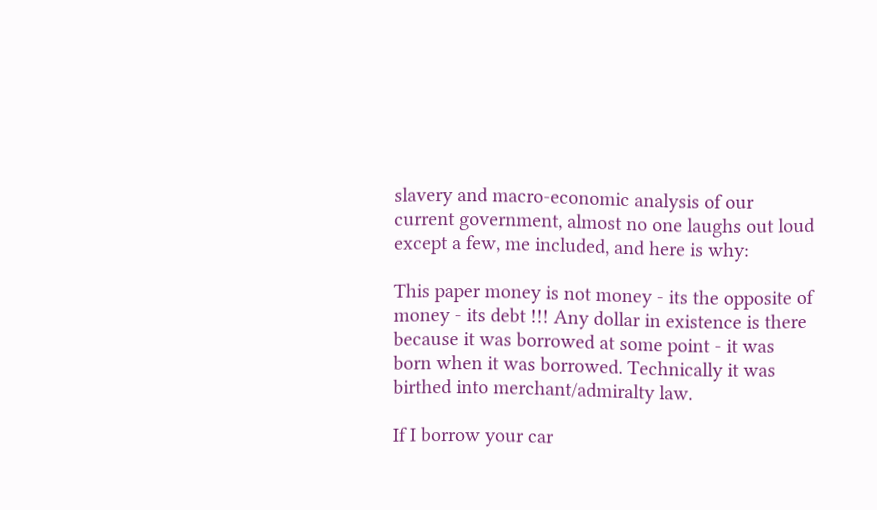slavery and macro-economic analysis of our current government, almost no one laughs out loud except a few, me included, and here is why:

This paper money is not money - its the opposite of money - its debt !!! Any dollar in existence is there because it was borrowed at some point - it was born when it was borrowed. Technically it was birthed into merchant/admiralty law.

If I borrow your car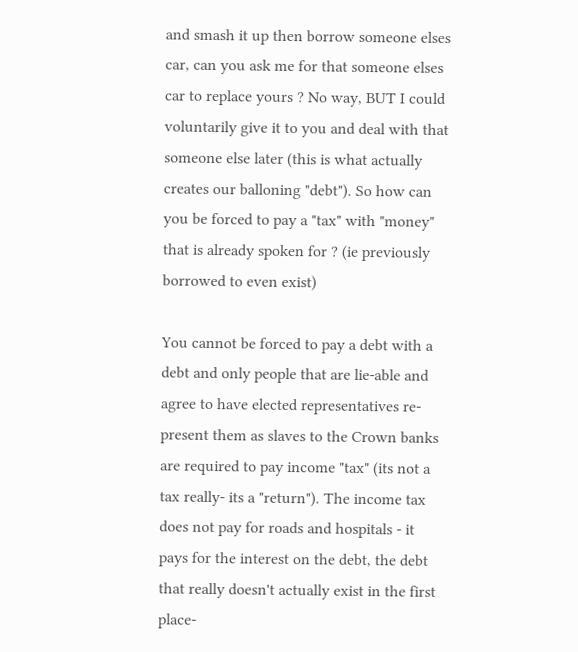and smash it up then borrow someone elses car, can you ask me for that someone elses car to replace yours ? No way, BUT I could voluntarily give it to you and deal with that someone else later (this is what actually creates our balloning "debt"). So how can you be forced to pay a "tax" with "money" that is already spoken for ? (ie previously borrowed to even exist)

You cannot be forced to pay a debt with a debt and only people that are lie-able and agree to have elected representatives re-present them as slaves to the Crown banks are required to pay income "tax" (its not a tax really- its a "return"). The income tax does not pay for roads and hospitals - it pays for the interest on the debt, the debt that really doesn't actually exist in the first place-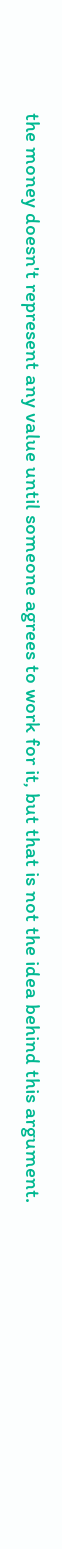the money doesn't represent any value until someone agrees to work for it, but that is not the idea behind this argument.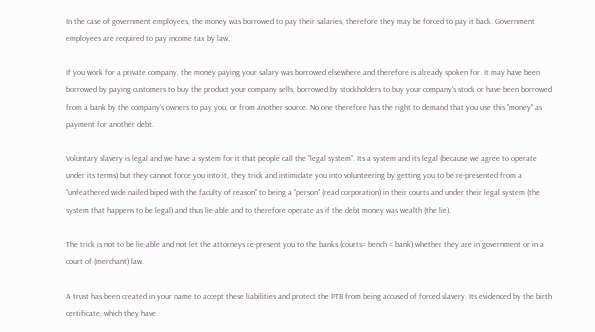In the case of government employees, the money was borrowed to pay their salaries, therefore they may be forced to pay it back. Government employees are required to pay income tax by law.

If you work for a private company, the money paying your salary was borrowed elsewhere and therefore is already spoken for. It may have been borrowed by paying customers to buy the product your company sells, borrowed by stockholders to buy your company's stock or have been borrowed from a bank by the company's owners to pay you, or from another source. No one therefore has the right to demand that you use this "money" as payment for another debt.

Voluntary slavery is legal and we have a system for it that people call the "legal system". Its a system and its legal (because we agree to operate under its terms) but they cannot force you into it, they trick and intimidate you into volunteering by getting you to be re-presented from a "unfeathered wide nailed biped with the faculty of reason" to being a "person" (read corporation) in their courts and under their legal system (the system that happens to be legal) and thus lie-able and to therefore operate as if the debt money was wealth (the lie).

The trick is not to be lie-able and not let the attorneys re-present you to the banks (courts= bench = bank) whether they are in government or in a court of (merchant) law.

A trust has been created in your name to accept these liabilities and protect the PTB from being accused of forced slavery. Its evidenced by the birth certificate, which they have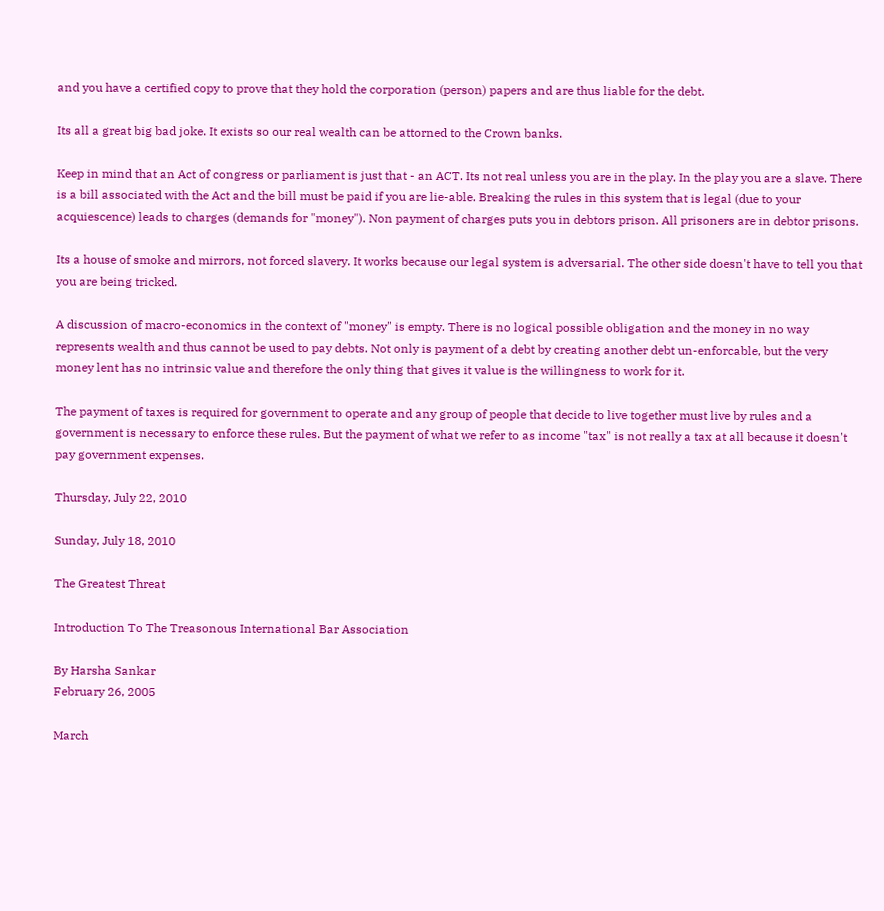and you have a certified copy to prove that they hold the corporation (person) papers and are thus liable for the debt.

Its all a great big bad joke. It exists so our real wealth can be attorned to the Crown banks.

Keep in mind that an Act of congress or parliament is just that - an ACT. Its not real unless you are in the play. In the play you are a slave. There is a bill associated with the Act and the bill must be paid if you are lie-able. Breaking the rules in this system that is legal (due to your acquiescence) leads to charges (demands for "money"). Non payment of charges puts you in debtors prison. All prisoners are in debtor prisons.

Its a house of smoke and mirrors, not forced slavery. It works because our legal system is adversarial. The other side doesn't have to tell you that you are being tricked.

A discussion of macro-economics in the context of "money" is empty. There is no logical possible obligation and the money in no way represents wealth and thus cannot be used to pay debts. Not only is payment of a debt by creating another debt un-enforcable, but the very money lent has no intrinsic value and therefore the only thing that gives it value is the willingness to work for it.

The payment of taxes is required for government to operate and any group of people that decide to live together must live by rules and a government is necessary to enforce these rules. But the payment of what we refer to as income "tax" is not really a tax at all because it doesn't pay government expenses.

Thursday, July 22, 2010

Sunday, July 18, 2010

The Greatest Threat

Introduction To The Treasonous International Bar Association

By Harsha Sankar
February 26, 2005

March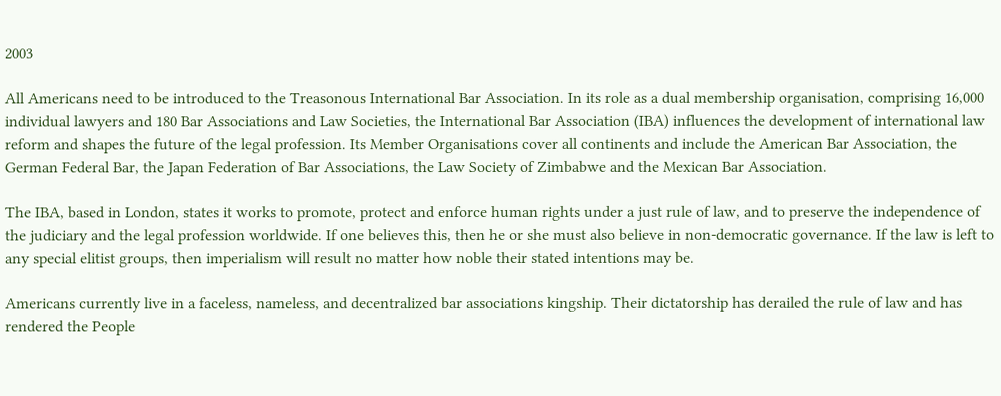2003

All Americans need to be introduced to the Treasonous International Bar Association. In its role as a dual membership organisation, comprising 16,000 individual lawyers and 180 Bar Associations and Law Societies, the International Bar Association (IBA) influences the development of international law reform and shapes the future of the legal profession. Its Member Organisations cover all continents and include the American Bar Association, the German Federal Bar, the Japan Federation of Bar Associations, the Law Society of Zimbabwe and the Mexican Bar Association.

The IBA, based in London, states it works to promote, protect and enforce human rights under a just rule of law, and to preserve the independence of the judiciary and the legal profession worldwide. If one believes this, then he or she must also believe in non-democratic governance. If the law is left to any special elitist groups, then imperialism will result no matter how noble their stated intentions may be.

Americans currently live in a faceless, nameless, and decentralized bar associations kingship. Their dictatorship has derailed the rule of law and has rendered the People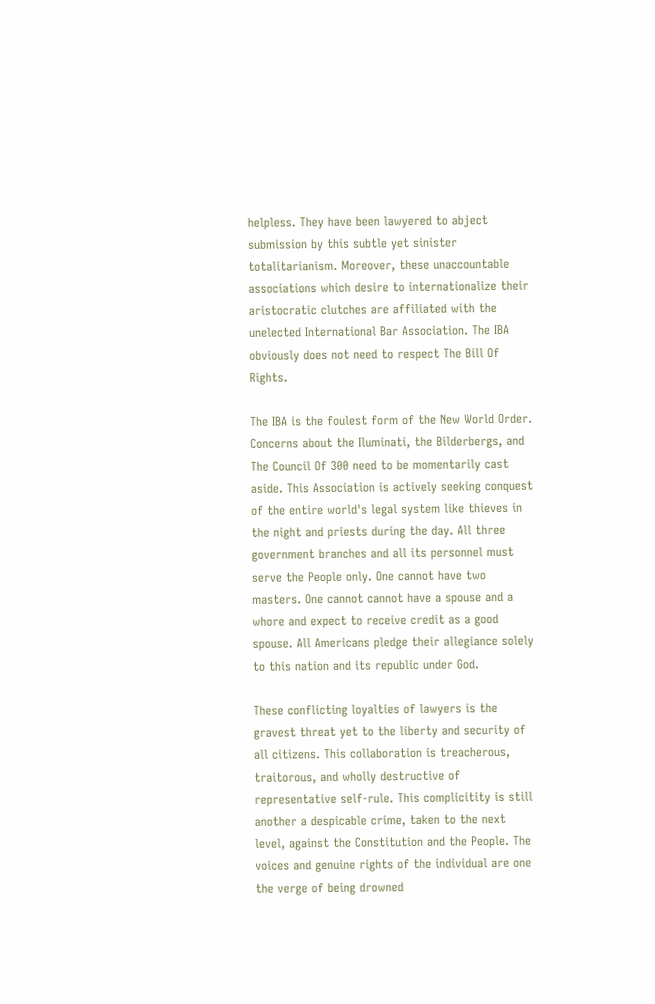helpless. They have been lawyered to abject submission by this subtle yet sinister totalitarianism. Moreover, these unaccountable associations which desire to internationalize their aristocratic clutches are affiliated with the unelected International Bar Association. The IBA obviously does not need to respect The Bill Of Rights.

The IBA is the foulest form of the New World Order. Concerns about the Iluminati, the Bilderbergs, and The Council Of 300 need to be momentarily cast aside. This Association is actively seeking conquest of the entire world's legal system like thieves in the night and priests during the day. All three government branches and all its personnel must serve the People only. One cannot have two masters. One cannot cannot have a spouse and a whore and expect to receive credit as a good spouse. All Americans pledge their allegiance solely to this nation and its republic under God.

These conflicting loyalties of lawyers is the gravest threat yet to the liberty and security of all citizens. This collaboration is treacherous, traitorous, and wholly destructive of representative self-rule. This complicitity is still another a despicable crime, taken to the next level, against the Constitution and the People. The voices and genuine rights of the individual are one the verge of being drowned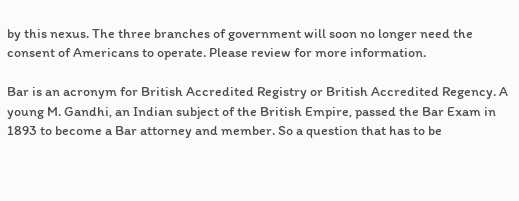by this nexus. The three branches of government will soon no longer need the consent of Americans to operate. Please review for more information.

Bar is an acronym for British Accredited Registry or British Accredited Regency. A young M. Gandhi, an Indian subject of the British Empire, passed the Bar Exam in 1893 to become a Bar attorney and member. So a question that has to be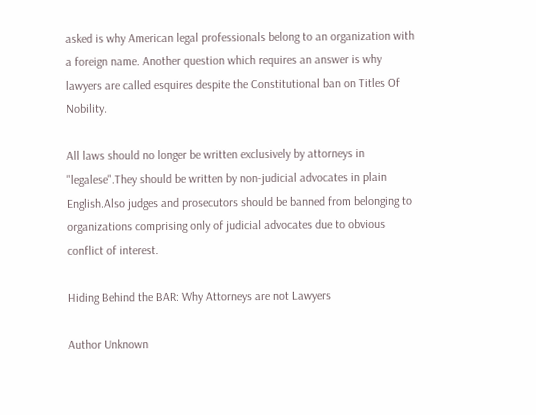asked is why American legal professionals belong to an organization with a foreign name. Another question which requires an answer is why lawyers are called esquires despite the Constitutional ban on Titles Of Nobility.

All laws should no longer be written exclusively by attorneys in "legalese".They should be written by non-judicial advocates in plain English.Also judges and prosecutors should be banned from belonging to organizations comprising only of judicial advocates due to obvious conflict of interest.

Hiding Behind the BAR: Why Attorneys are not Lawyers

Author Unknown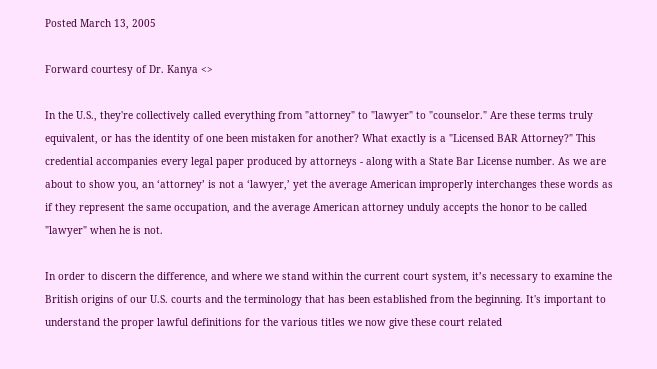Posted March 13, 2005

Forward courtesy of Dr. Kanya <>

In the U.S., they're collectively called everything from "attorney" to "lawyer" to "counselor." Are these terms truly equivalent, or has the identity of one been mistaken for another? What exactly is a "Licensed BAR Attorney?" This credential accompanies every legal paper produced by attorneys - along with a State Bar License number. As we are about to show you, an ‘attorney’ is not a ‘lawyer,’ yet the average American improperly interchanges these words as if they represent the same occupation, and the average American attorney unduly accepts the honor to be called "lawyer" when he is not.

In order to discern the difference, and where we stand within the current court system, it’s necessary to examine the British origins of our U.S. courts and the terminology that has been established from the beginning. It's important to understand the proper lawful definitions for the various titles we now give these court related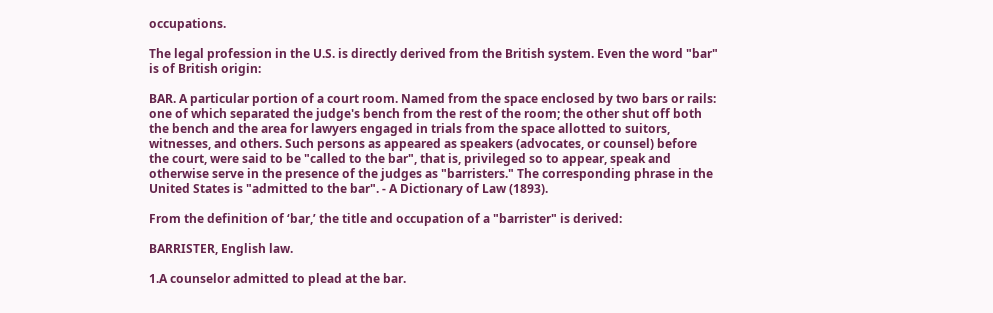occupations.

The legal profession in the U.S. is directly derived from the British system. Even the word "bar" is of British origin:

BAR. A particular portion of a court room. Named from the space enclosed by two bars or rails: one of which separated the judge's bench from the rest of the room; the other shut off both the bench and the area for lawyers engaged in trials from the space allotted to suitors, witnesses, and others. Such persons as appeared as speakers (advocates, or counsel) before the court, were said to be "called to the bar", that is, privileged so to appear, speak and otherwise serve in the presence of the judges as "barristers." The corresponding phrase in the United States is "admitted to the bar". - A Dictionary of Law (1893).

From the definition of ‘bar,’ the title and occupation of a "barrister" is derived:

BARRISTER, English law.

1.A counselor admitted to plead at the bar.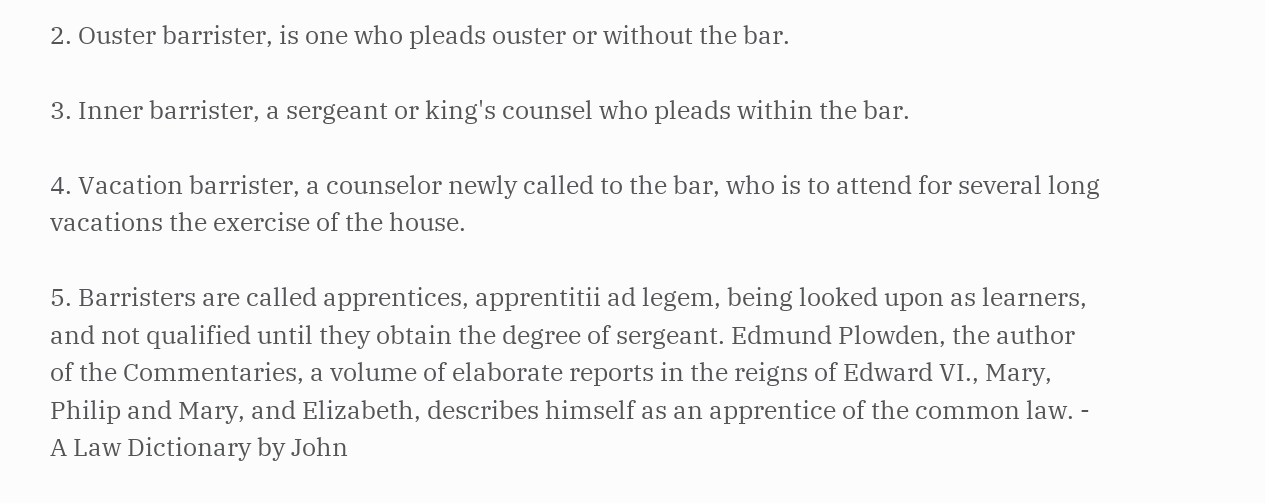2. Ouster barrister, is one who pleads ouster or without the bar.

3. Inner barrister, a sergeant or king's counsel who pleads within the bar.

4. Vacation barrister, a counselor newly called to the bar, who is to attend for several long vacations the exercise of the house.

5. Barristers are called apprentices, apprentitii ad legem, being looked upon as learners, and not qualified until they obtain the degree of sergeant. Edmund Plowden, the author of the Commentaries, a volume of elaborate reports in the reigns of Edward VI., Mary, Philip and Mary, and Elizabeth, describes himself as an apprentice of the common law. - A Law Dictionary by John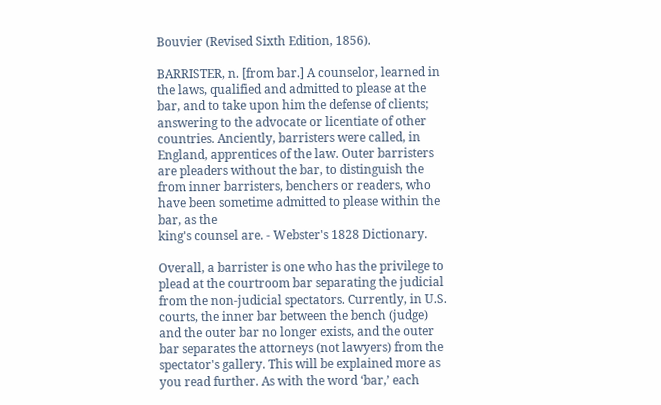Bouvier (Revised Sixth Edition, 1856).

BARRISTER, n. [from bar.] A counselor, learned in the laws, qualified and admitted to please at the bar, and to take upon him the defense of clients; answering to the advocate or licentiate of other countries. Anciently, barristers were called, in England, apprentices of the law. Outer barristers are pleaders without the bar, to distinguish the from inner barristers, benchers or readers, who have been sometime admitted to please within the bar, as the
king's counsel are. - Webster's 1828 Dictionary.

Overall, a barrister is one who has the privilege to plead at the courtroom bar separating the judicial from the non-judicial spectators. Currently, in U.S. courts, the inner bar between the bench (judge) and the outer bar no longer exists, and the outer bar separates the attorneys (not lawyers) from the spectator's gallery. This will be explained more as you read further. As with the word ‘bar,’ each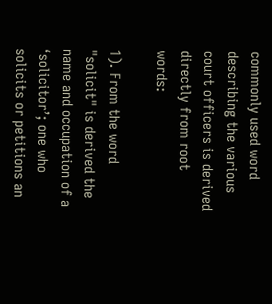commonly used word describing the various court officers is derived directly from root words:

1). From the word "solicit" is derived the name and occupation of a ‘solicitor’; one who solicits or petitions an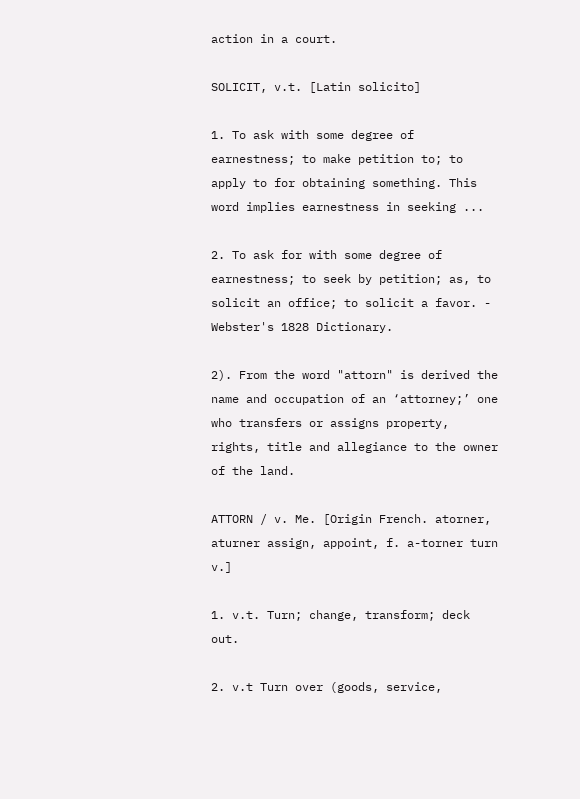action in a court.

SOLICIT, v.t. [Latin solicito]

1. To ask with some degree of earnestness; to make petition to; to apply to for obtaining something. This word implies earnestness in seeking ...

2. To ask for with some degree of earnestness; to seek by petition; as, to solicit an office; to solicit a favor. - Webster's 1828 Dictionary.

2). From the word "attorn" is derived the name and occupation of an ‘attorney;’ one who transfers or assigns property, rights, title and allegiance to the owner of the land.

ATTORN / v. Me. [Origin French. atorner, aturner assign, appoint, f. a-torner turn v.]

1. v.t. Turn; change, transform; deck out.

2. v.t Turn over (goods, service,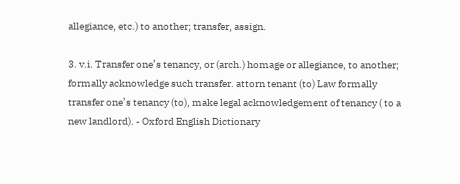allegiance, etc.) to another; transfer, assign.

3. v.i. Transfer one’s tenancy, or (arch.) homage or allegiance, to another; formally acknowledge such transfer. attorn tenant (to) Law formally transfer one’s tenancy (to), make legal acknowledgement of tenancy ( to a new landlord). - Oxford English Dictionary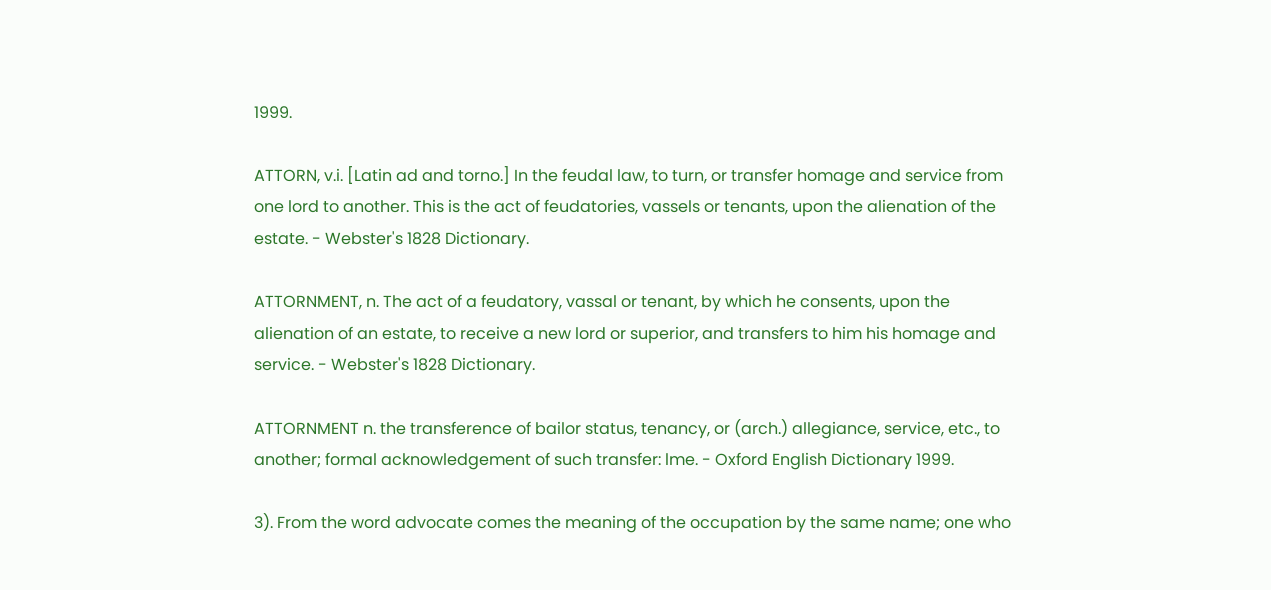1999.

ATTORN, v.i. [Latin ad and torno.] In the feudal law, to turn, or transfer homage and service from one lord to another. This is the act of feudatories, vassels or tenants, upon the alienation of the estate. - Webster's 1828 Dictionary.

ATTORNMENT, n. The act of a feudatory, vassal or tenant, by which he consents, upon the alienation of an estate, to receive a new lord or superior, and transfers to him his homage and service. - Webster's 1828 Dictionary.

ATTORNMENT n. the transference of bailor status, tenancy, or (arch.) allegiance, service, etc., to another; formal acknowledgement of such transfer: lme. - Oxford English Dictionary 1999.

3). From the word advocate comes the meaning of the occupation by the same name; one who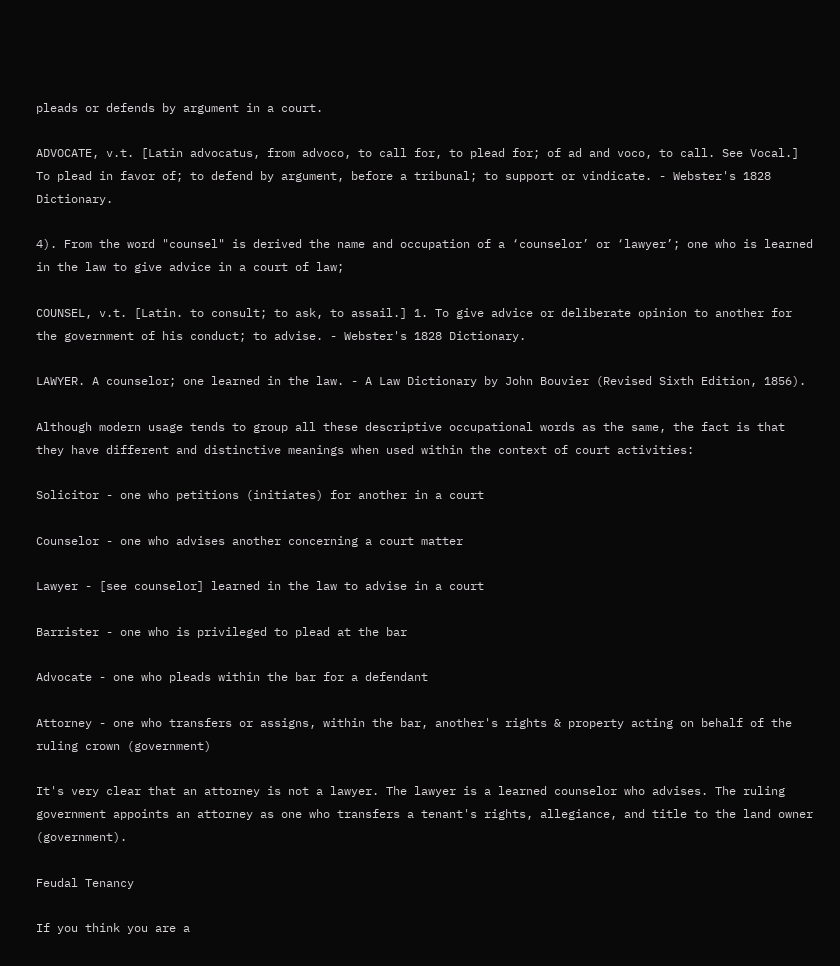pleads or defends by argument in a court.

ADVOCATE, v.t. [Latin advocatus, from advoco, to call for, to plead for; of ad and voco, to call. See Vocal.]
To plead in favor of; to defend by argument, before a tribunal; to support or vindicate. - Webster's 1828 Dictionary.

4). From the word "counsel" is derived the name and occupation of a ‘counselor’ or ‘lawyer’; one who is learned in the law to give advice in a court of law;

COUNSEL, v.t. [Latin. to consult; to ask, to assail.] 1. To give advice or deliberate opinion to another for the government of his conduct; to advise. - Webster's 1828 Dictionary.

LAWYER. A counselor; one learned in the law. - A Law Dictionary by John Bouvier (Revised Sixth Edition, 1856).

Although modern usage tends to group all these descriptive occupational words as the same, the fact is that they have different and distinctive meanings when used within the context of court activities:

Solicitor - one who petitions (initiates) for another in a court

Counselor - one who advises another concerning a court matter

Lawyer - [see counselor] learned in the law to advise in a court

Barrister - one who is privileged to plead at the bar

Advocate - one who pleads within the bar for a defendant

Attorney - one who transfers or assigns, within the bar, another's rights & property acting on behalf of the ruling crown (government)

It's very clear that an attorney is not a lawyer. The lawyer is a learned counselor who advises. The ruling government appoints an attorney as one who transfers a tenant's rights, allegiance, and title to the land owner (government).

Feudal Tenancy

If you think you are a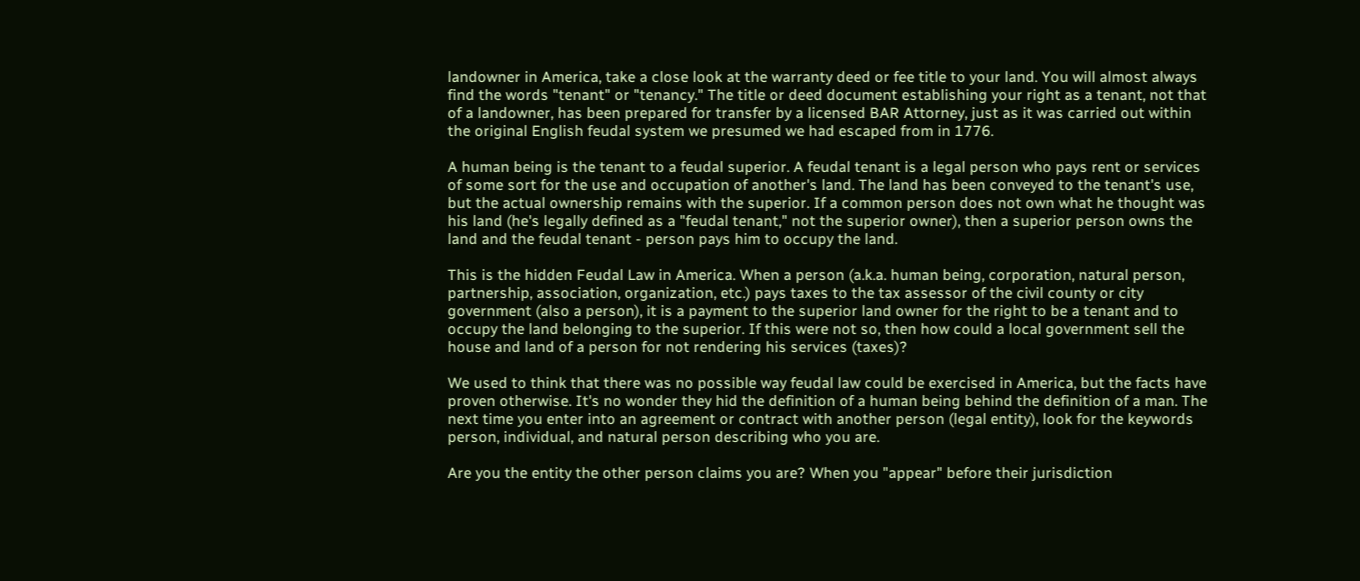landowner in America, take a close look at the warranty deed or fee title to your land. You will almost always find the words "tenant" or "tenancy." The title or deed document establishing your right as a tenant, not that of a landowner, has been prepared for transfer by a licensed BAR Attorney, just as it was carried out within the original English feudal system we presumed we had escaped from in 1776.

A human being is the tenant to a feudal superior. A feudal tenant is a legal person who pays rent or services of some sort for the use and occupation of another's land. The land has been conveyed to the tenant's use, but the actual ownership remains with the superior. If a common person does not own what he thought was his land (he's legally defined as a "feudal tenant," not the superior owner), then a superior person owns the land and the feudal tenant - person pays him to occupy the land.

This is the hidden Feudal Law in America. When a person (a.k.a. human being, corporation, natural person, partnership, association, organization, etc.) pays taxes to the tax assessor of the civil county or city government (also a person), it is a payment to the superior land owner for the right to be a tenant and to occupy the land belonging to the superior. If this were not so, then how could a local government sell the house and land of a person for not rendering his services (taxes)?

We used to think that there was no possible way feudal law could be exercised in America, but the facts have proven otherwise. It's no wonder they hid the definition of a human being behind the definition of a man. The next time you enter into an agreement or contract with another person (legal entity), look for the keywords person, individual, and natural person describing who you are.

Are you the entity the other person claims you are? When you "appear" before their jurisdiction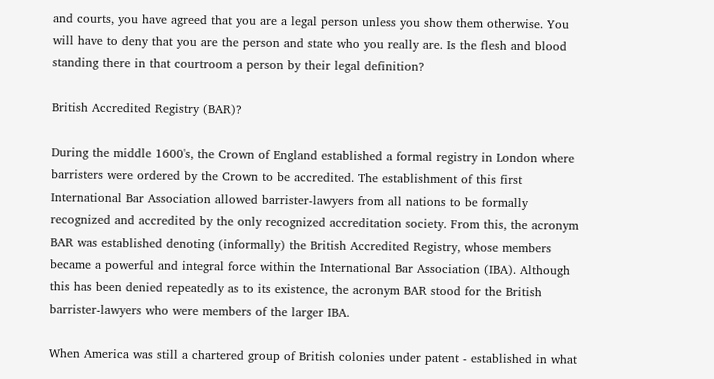and courts, you have agreed that you are a legal person unless you show them otherwise. You will have to deny that you are the person and state who you really are. Is the flesh and blood standing there in that courtroom a person by their legal definition?

British Accredited Registry (BAR)?

During the middle 1600's, the Crown of England established a formal registry in London where barristers were ordered by the Crown to be accredited. The establishment of this first International Bar Association allowed barrister-lawyers from all nations to be formally recognized and accredited by the only recognized accreditation society. From this, the acronym BAR was established denoting (informally) the British Accredited Registry, whose members became a powerful and integral force within the International Bar Association (IBA). Although this has been denied repeatedly as to its existence, the acronym BAR stood for the British barrister-lawyers who were members of the larger IBA.

When America was still a chartered group of British colonies under patent - established in what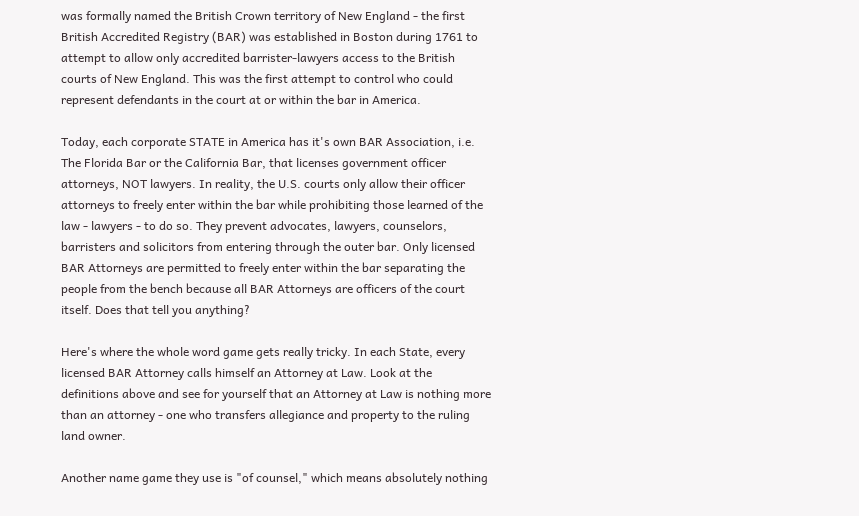was formally named the British Crown territory of New England - the first British Accredited Registry (BAR) was established in Boston during 1761 to attempt to allow only accredited barrister-lawyers access to the British courts of New England. This was the first attempt to control who could represent defendants in the court at or within the bar in America.

Today, each corporate STATE in America has it's own BAR Association, i.e. The Florida Bar or the California Bar, that licenses government officer attorneys, NOT lawyers. In reality, the U.S. courts only allow their officer attorneys to freely enter within the bar while prohibiting those learned of the law - lawyers - to do so. They prevent advocates, lawyers, counselors, barristers and solicitors from entering through the outer bar. Only licensed BAR Attorneys are permitted to freely enter within the bar separating the people from the bench because all BAR Attorneys are officers of the court itself. Does that tell you anything?

Here's where the whole word game gets really tricky. In each State, every licensed BAR Attorney calls himself an Attorney at Law. Look at the definitions above and see for yourself that an Attorney at Law is nothing more than an attorney - one who transfers allegiance and property to the ruling land owner.

Another name game they use is "of counsel," which means absolutely nothing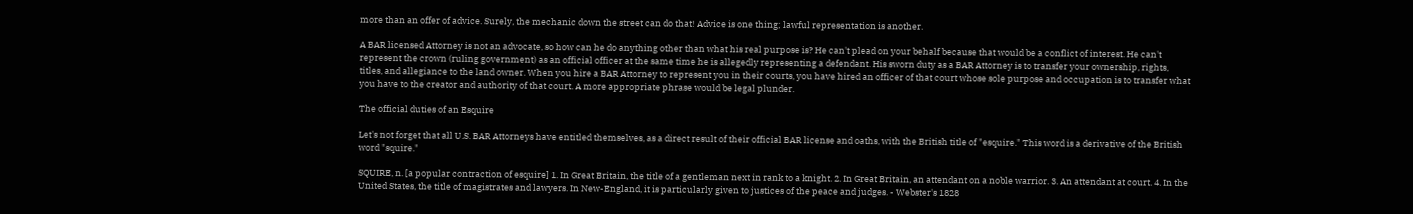more than an offer of advice. Surely, the mechanic down the street can do that! Advice is one thing; lawful representation is another.

A BAR licensed Attorney is not an advocate, so how can he do anything other than what his real purpose is? He can't plead on your behalf because that would be a conflict of interest. He can't represent the crown (ruling government) as an official officer at the same time he is allegedly representing a defendant. His sworn duty as a BAR Attorney is to transfer your ownership, rights, titles, and allegiance to the land owner. When you hire a BAR Attorney to represent you in their courts, you have hired an officer of that court whose sole purpose and occupation is to transfer what you have to the creator and authority of that court. A more appropriate phrase would be legal plunder.

The official duties of an Esquire

Let's not forget that all U.S. BAR Attorneys have entitled themselves, as a direct result of their official BAR license and oaths, with the British title of "esquire." This word is a derivative of the British word "squire."

SQUIRE, n. [a popular contraction of esquire] 1. In Great Britain, the title of a gentleman next in rank to a knight. 2. In Great Britain, an attendant on a noble warrior. 3. An attendant at court. 4. In the United States, the title of magistrates and lawyers. In New-England, it is particularly given to justices of the peace and judges. - Webster's 1828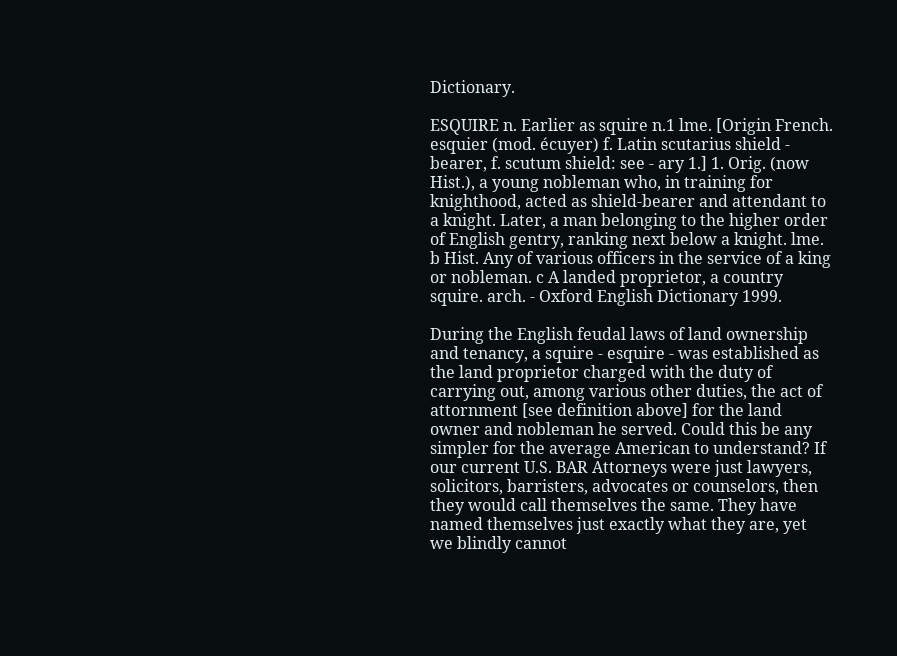Dictionary.

ESQUIRE n. Earlier as squire n.1 lme. [Origin French. esquier (mod. écuyer) f. Latin scutarius shield - bearer, f. scutum shield: see - ary 1.] 1. Orig. (now Hist.), a young nobleman who, in training for knighthood, acted as shield-bearer and attendant to a knight. Later, a man belonging to the higher order of English gentry, ranking next below a knight. lme. b Hist. Any of various officers in the service of a king or nobleman. c A landed proprietor, a country squire. arch. - Oxford English Dictionary 1999.

During the English feudal laws of land ownership and tenancy, a squire - esquire - was established as the land proprietor charged with the duty of carrying out, among various other duties, the act of attornment [see definition above] for the land owner and nobleman he served. Could this be any simpler for the average American to understand? If our current U.S. BAR Attorneys were just lawyers, solicitors, barristers, advocates or counselors, then they would call themselves the same. They have named themselves just exactly what they are, yet we blindly cannot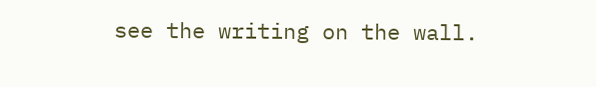see the writing on the wall.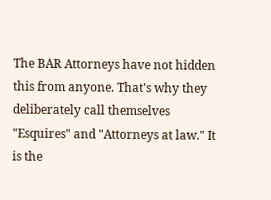The BAR Attorneys have not hidden this from anyone. That's why they deliberately call themselves "Esquires" and "Attorneys at law." It is the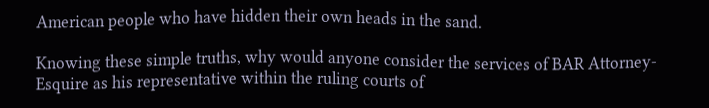American people who have hidden their own heads in the sand.

Knowing these simple truths, why would anyone consider the services of BAR Attorney-Esquire as his representative within the ruling courts of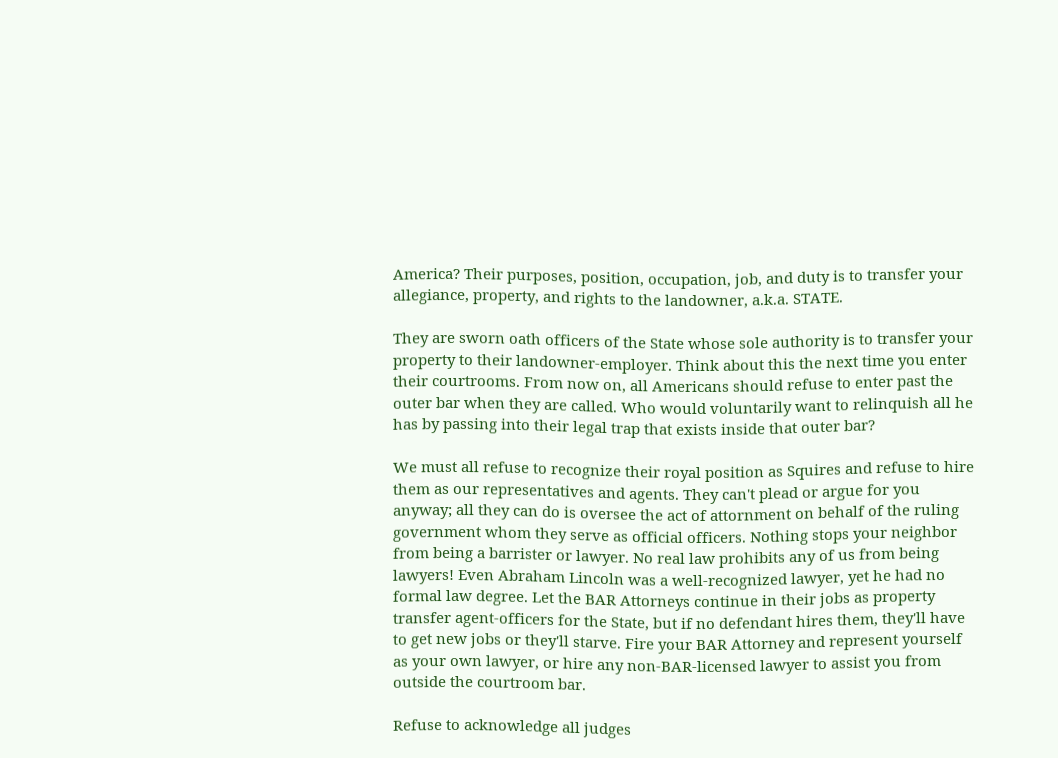America? Their purposes, position, occupation, job, and duty is to transfer your allegiance, property, and rights to the landowner, a.k.a. STATE.

They are sworn oath officers of the State whose sole authority is to transfer your property to their landowner-employer. Think about this the next time you enter their courtrooms. From now on, all Americans should refuse to enter past the outer bar when they are called. Who would voluntarily want to relinquish all he has by passing into their legal trap that exists inside that outer bar?

We must all refuse to recognize their royal position as Squires and refuse to hire them as our representatives and agents. They can't plead or argue for you anyway; all they can do is oversee the act of attornment on behalf of the ruling government whom they serve as official officers. Nothing stops your neighbor from being a barrister or lawyer. No real law prohibits any of us from being lawyers! Even Abraham Lincoln was a well-recognized lawyer, yet he had no formal law degree. Let the BAR Attorneys continue in their jobs as property transfer agent-officers for the State, but if no defendant hires them, they'll have to get new jobs or they'll starve. Fire your BAR Attorney and represent yourself as your own lawyer, or hire any non-BAR-licensed lawyer to assist you from outside the courtroom bar.

Refuse to acknowledge all judges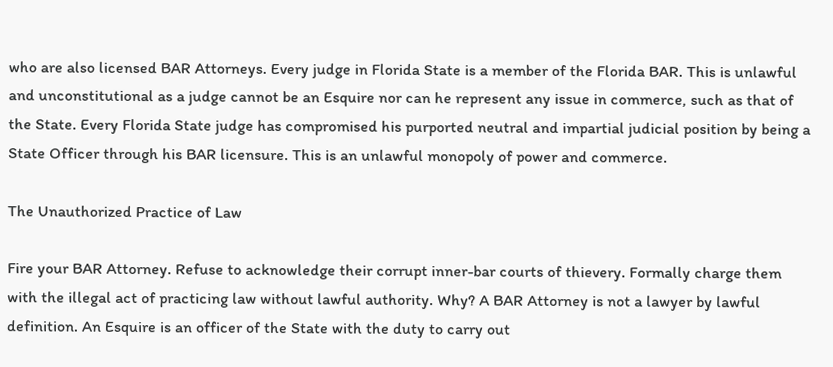who are also licensed BAR Attorneys. Every judge in Florida State is a member of the Florida BAR. This is unlawful and unconstitutional as a judge cannot be an Esquire nor can he represent any issue in commerce, such as that of the State. Every Florida State judge has compromised his purported neutral and impartial judicial position by being a State Officer through his BAR licensure. This is an unlawful monopoly of power and commerce.

The Unauthorized Practice of Law

Fire your BAR Attorney. Refuse to acknowledge their corrupt inner-bar courts of thievery. Formally charge them with the illegal act of practicing law without lawful authority. Why? A BAR Attorney is not a lawyer by lawful definition. An Esquire is an officer of the State with the duty to carry out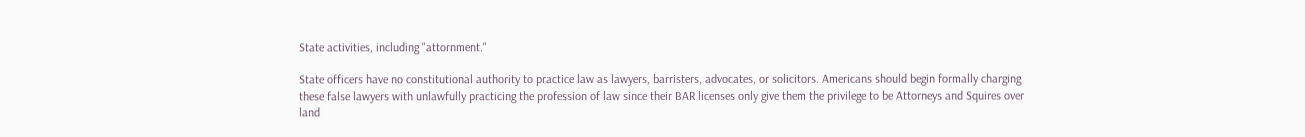State activities, including "attornment."

State officers have no constitutional authority to practice law as lawyers, barristers, advocates, or solicitors. Americans should begin formally charging these false lawyers with unlawfully practicing the profession of law since their BAR licenses only give them the privilege to be Attorneys and Squires over land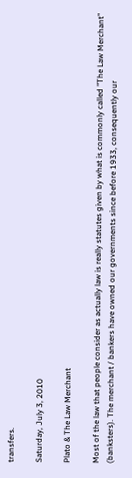transfers.

Saturday, July 3, 2010

Plato & The Law Merchant

Most of the law that people consider as actually law is really statutes given by what is commonly called "The Law Merchant" (banksters). The merchant / bankers have owned our governments since before 1933, consequently our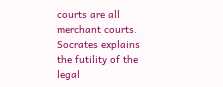courts are all merchant courts. Socrates explains the futility of the legal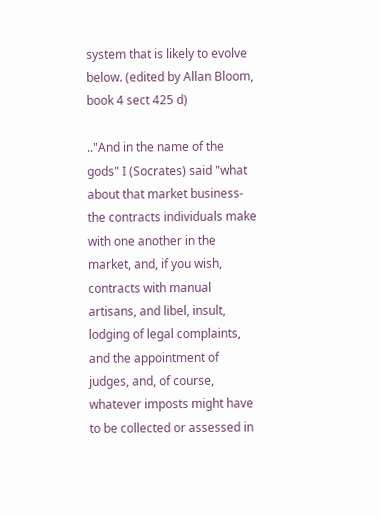system that is likely to evolve below. (edited by Allan Bloom, book 4 sect 425 d)

.."And in the name of the gods" I (Socrates) said "what about that market business- the contracts individuals make with one another in the market, and, if you wish, contracts with manual artisans, and libel, insult, lodging of legal complaints, and the appointment of judges, and, of course, whatever imposts might have to be collected or assessed in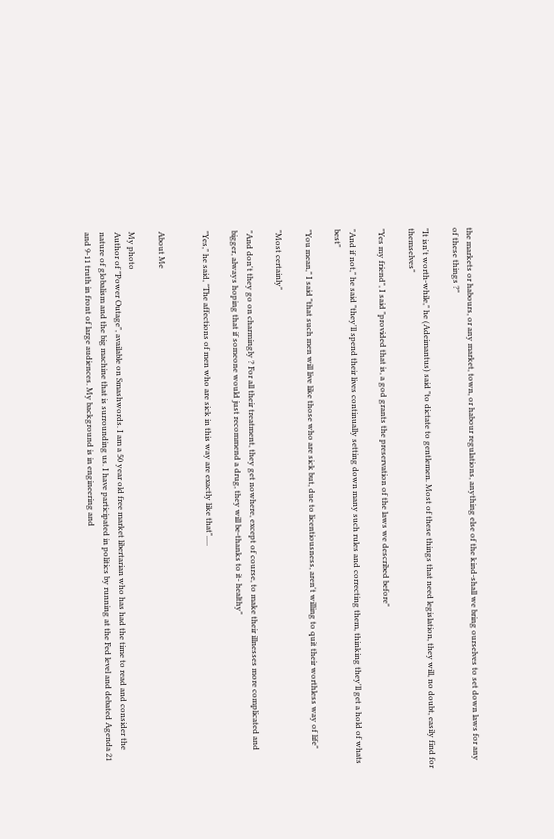the markets or habours, or any market, town, or habour regulations, anything else of the kind-shall we bring ourselves to set down laws for any of these things ?"

"It isn't worth-while," he (Adeimantus) said "to dictate to gentlemen. Most of these things that need legislation, they will, no doubt, easily find for themselves"

"Yes my friend", I said "provided that is, a god grants the preservation of the laws we described before"

"And if not," he said "they'll spend their lives continually setting down many such rules and correcting them, thinking they'll get a hold of whats best"

"You mean," I said "that such men will live like those who are sick but, due to licentiousness, aren't willing to quit their worthless way of life"

"Most certainly"

"And don't they go on charmingly ? For all their treatment, they get nowhere, except of course, to make their illnesses more complicated and bigger, always hoping that if someone would just recommend a drug, they will be-thanks to it- healthy"

"Yes," he said, "The affections of men who are sick in this way are exactly like that".....


About Me

My photo
Author of "Power Outage", available on Smashwords. I am a 50 year old free market libertarian who has had the time to read and consider the nature of globalism and the big machine that is surrounding us. I have participated in politics by running at the Fed level and debated Agenda 21 and 9-11 truth in front of large audiences. My background is in engineering and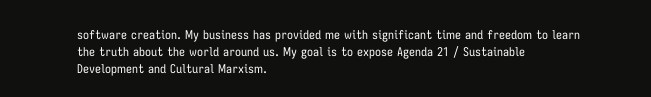software creation. My business has provided me with significant time and freedom to learn the truth about the world around us. My goal is to expose Agenda 21 / Sustainable Development and Cultural Marxism.